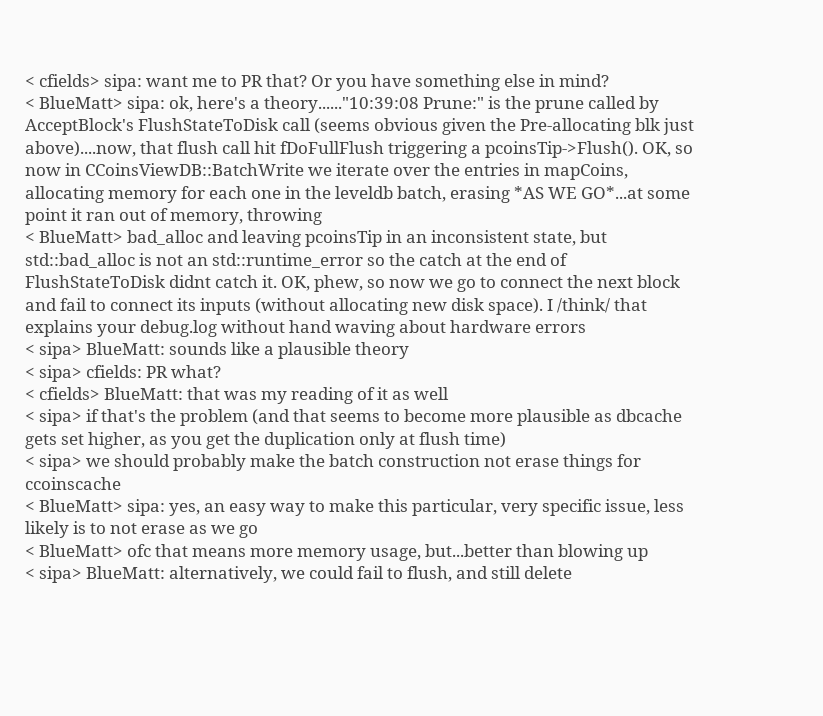< cfields> sipa: want me to PR that? Or you have something else in mind?
< BlueMatt> sipa: ok, here's a theory......"10:39:08 Prune:" is the prune called by AcceptBlock's FlushStateToDisk call (seems obvious given the Pre-allocating blk just above)....now, that flush call hit fDoFullFlush triggering a pcoinsTip->Flush(). OK, so now in CCoinsViewDB::BatchWrite we iterate over the entries in mapCoins, allocating memory for each one in the leveldb batch, erasing *AS WE GO*...at some point it ran out of memory, throwing
< BlueMatt> bad_alloc and leaving pcoinsTip in an inconsistent state, but std::bad_alloc is not an std::runtime_error so the catch at the end of FlushStateToDisk didnt catch it. OK, phew, so now we go to connect the next block and fail to connect its inputs (without allocating new disk space). I /think/ that explains your debug.log without hand waving about hardware errors
< sipa> BlueMatt: sounds like a plausible theory
< sipa> cfields: PR what?
< cfields> BlueMatt: that was my reading of it as well
< sipa> if that's the problem (and that seems to become more plausible as dbcache gets set higher, as you get the duplication only at flush time)
< sipa> we should probably make the batch construction not erase things for ccoinscache
< BlueMatt> sipa: yes, an easy way to make this particular, very specific issue, less likely is to not erase as we go
< BlueMatt> ofc that means more memory usage, but...better than blowing up
< sipa> BlueMatt: alternatively, we could fail to flush, and still delete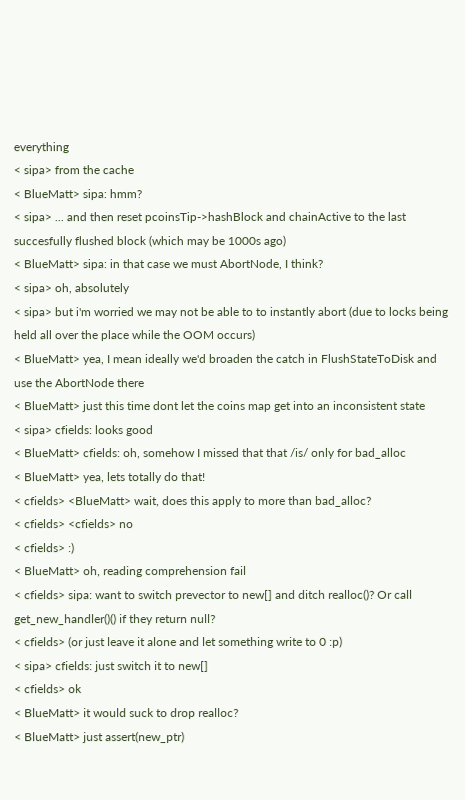everything
< sipa> from the cache
< BlueMatt> sipa: hmm?
< sipa> ... and then reset pcoinsTip->hashBlock and chainActive to the last succesfully flushed block (which may be 1000s ago)
< BlueMatt> sipa: in that case we must AbortNode, I think?
< sipa> oh, absolutely
< sipa> but i'm worried we may not be able to to instantly abort (due to locks being held all over the place while the OOM occurs)
< BlueMatt> yea, I mean ideally we'd broaden the catch in FlushStateToDisk and use the AbortNode there
< BlueMatt> just this time dont let the coins map get into an inconsistent state
< sipa> cfields: looks good
< BlueMatt> cfields: oh, somehow I missed that that /is/ only for bad_alloc
< BlueMatt> yea, lets totally do that!
< cfields> <BlueMatt> wait, does this apply to more than bad_alloc?
< cfields> <cfields> no
< cfields> :)
< BlueMatt> oh, reading comprehension fail
< cfields> sipa: want to switch prevector to new[] and ditch realloc()? Or call get_new_handler()() if they return null?
< cfields> (or just leave it alone and let something write to 0 :p)
< sipa> cfields: just switch it to new[]
< cfields> ok
< BlueMatt> it would suck to drop realloc?
< BlueMatt> just assert(new_ptr)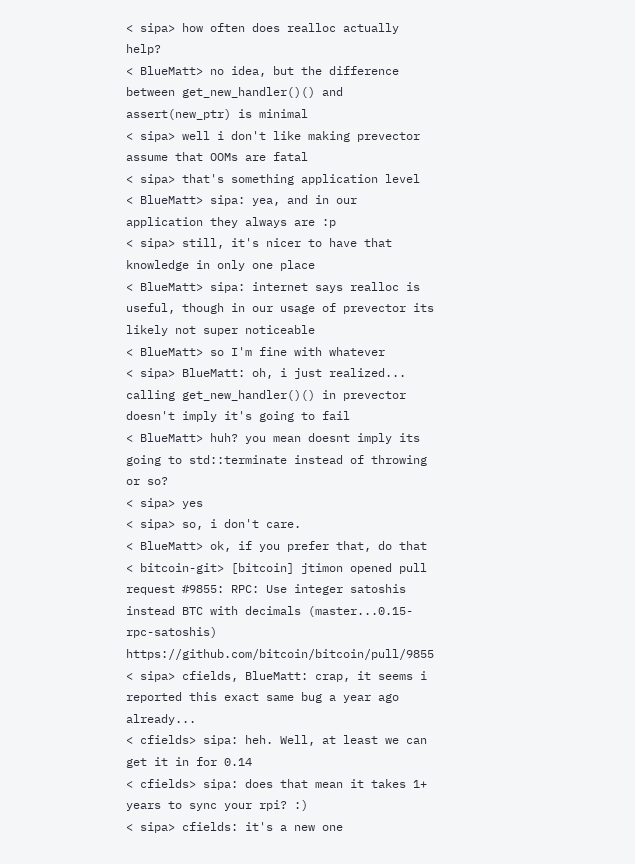< sipa> how often does realloc actually help?
< BlueMatt> no idea, but the difference between get_new_handler()() and assert(new_ptr) is minimal
< sipa> well i don't like making prevector assume that OOMs are fatal
< sipa> that's something application level
< BlueMatt> sipa: yea, and in our application they always are :p
< sipa> still, it's nicer to have that knowledge in only one place
< BlueMatt> sipa: internet says realloc is useful, though in our usage of prevector its likely not super noticeable
< BlueMatt> so I'm fine with whatever
< sipa> BlueMatt: oh, i just realized... calling get_new_handler()() in prevector doesn't imply it's going to fail
< BlueMatt> huh? you mean doesnt imply its going to std::terminate instead of throwing or so?
< sipa> yes
< sipa> so, i don't care.
< BlueMatt> ok, if you prefer that, do that
< bitcoin-git> [bitcoin] jtimon opened pull request #9855: RPC: Use integer satoshis instead BTC with decimals (master...0.15-rpc-satoshis) https://github.com/bitcoin/bitcoin/pull/9855
< sipa> cfields, BlueMatt: crap, it seems i reported this exact same bug a year ago already...
< cfields> sipa: heh. Well, at least we can get it in for 0.14
< cfields> sipa: does that mean it takes 1+ years to sync your rpi? :)
< sipa> cfields: it's a new one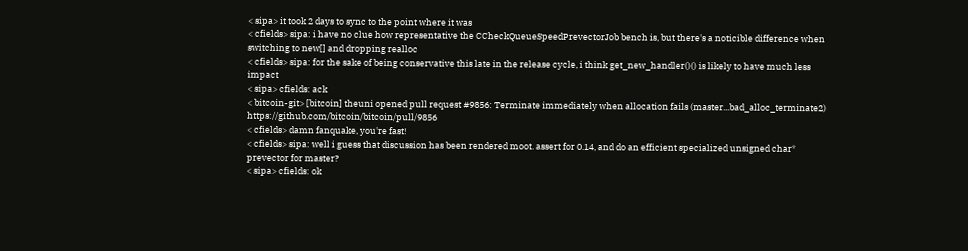< sipa> it took 2 days to sync to the point where it was
< cfields> sipa: i have no clue how representative the CCheckQueueSpeedPrevectorJob bench is, but there's a noticible difference when switching to new[] and dropping realloc
< cfields> sipa: for the sake of being conservative this late in the release cycle, i think get_new_handler()() is likely to have much less impact
< sipa> cfields: ack
< bitcoin-git> [bitcoin] theuni opened pull request #9856: Terminate immediately when allocation fails (master...bad_alloc_terminate2) https://github.com/bitcoin/bitcoin/pull/9856
< cfields> damn fanquake, you're fast!
< cfields> sipa: well i guess that discussion has been rendered moot. assert for 0.14, and do an efficient specialized unsigned char* prevector for master?
< sipa> cfields: ok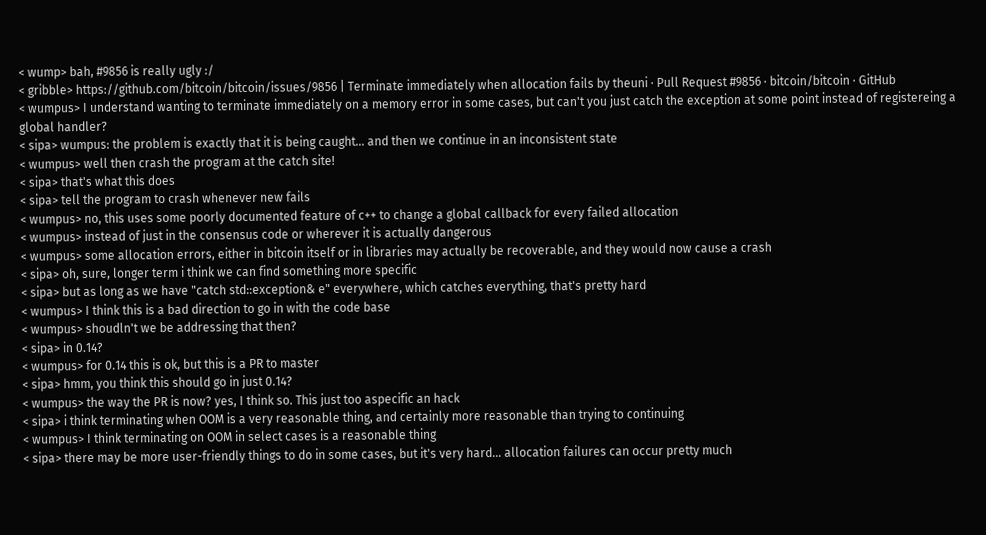< wump> bah, #9856 is really ugly :/
< gribble> https://github.com/bitcoin/bitcoin/issues/9856 | Terminate immediately when allocation fails by theuni · Pull Request #9856 · bitcoin/bitcoin · GitHub
< wumpus> I understand wanting to terminate immediately on a memory error in some cases, but can't you just catch the exception at some point instead of registereing a global handler?
< sipa> wumpus: the problem is exactly that it is being caught... and then we continue in an inconsistent state
< wumpus> well then crash the program at the catch site!
< sipa> that's what this does
< sipa> tell the program to crash whenever new fails
< wumpus> no, this uses some poorly documented feature of c++ to change a global callback for every failed allocation
< wumpus> instead of just in the consensus code or wherever it is actually dangerous
< wumpus> some allocation errors, either in bitcoin itself or in libraries may actually be recoverable, and they would now cause a crash
< sipa> oh, sure, longer term i think we can find something more specific
< sipa> but as long as we have "catch std::exception& e" everywhere, which catches everything, that's pretty hard
< wumpus> I think this is a bad direction to go in with the code base
< wumpus> shoudln't we be addressing that then?
< sipa> in 0.14?
< wumpus> for 0.14 this is ok, but this is a PR to master
< sipa> hmm, you think this should go in just 0.14?
< wumpus> the way the PR is now? yes, I think so. This just too aspecific an hack
< sipa> i think terminating when OOM is a very reasonable thing, and certainly more reasonable than trying to continuing
< wumpus> I think terminating on OOM in select cases is a reasonable thing
< sipa> there may be more user-friendly things to do in some cases, but it's very hard... allocation failures can occur pretty much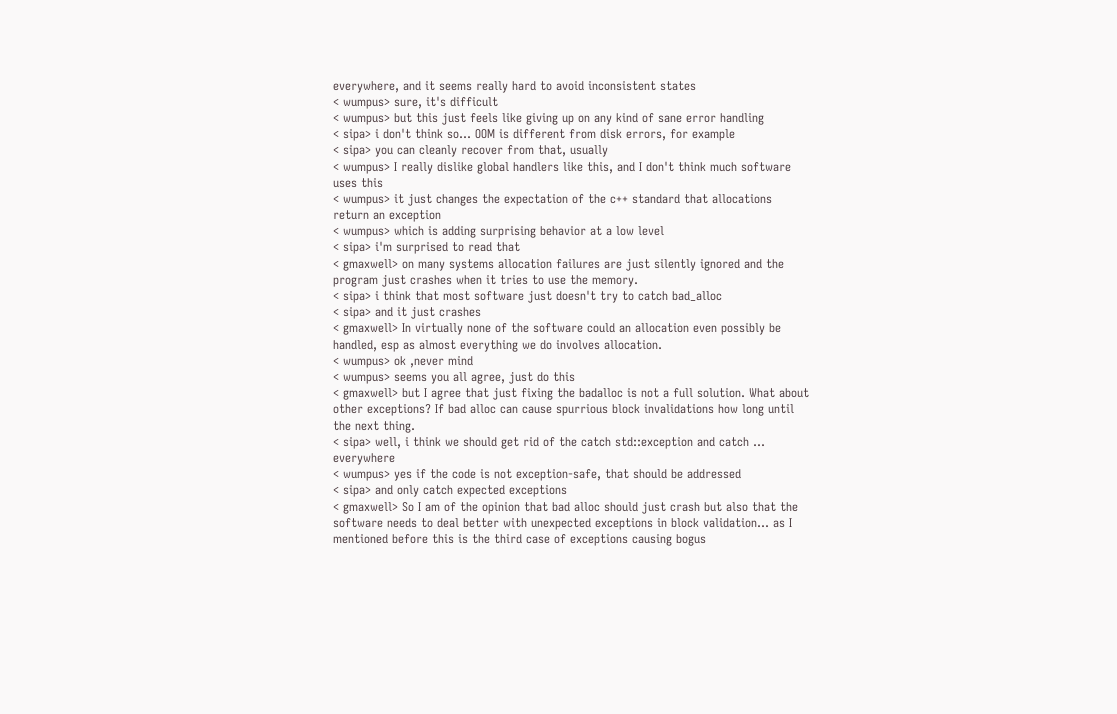everywhere, and it seems really hard to avoid inconsistent states
< wumpus> sure, it's difficult
< wumpus> but this just feels like giving up on any kind of sane error handling
< sipa> i don't think so... OOM is different from disk errors, for example
< sipa> you can cleanly recover from that, usually
< wumpus> I really dislike global handlers like this, and I don't think much software uses this
< wumpus> it just changes the expectation of the c++ standard that allocations return an exception
< wumpus> which is adding surprising behavior at a low level
< sipa> i'm surprised to read that
< gmaxwell> on many systems allocation failures are just silently ignored and the program just crashes when it tries to use the memory.
< sipa> i think that most software just doesn't try to catch bad_alloc
< sipa> and it just crashes
< gmaxwell> In virtually none of the software could an allocation even possibly be handled, esp as almost everything we do involves allocation.
< wumpus> ok ,never mind
< wumpus> seems you all agree, just do this
< gmaxwell> but I agree that just fixing the badalloc is not a full solution. What about other exceptions? If bad alloc can cause spurrious block invalidations how long until the next thing.
< sipa> well, i think we should get rid of the catch std::exception and catch ... everywhere
< wumpus> yes if the code is not exception-safe, that should be addressed
< sipa> and only catch expected exceptions
< gmaxwell> So I am of the opinion that bad alloc should just crash but also that the software needs to deal better with unexpected exceptions in block validation... as I mentioned before this is the third case of exceptions causing bogus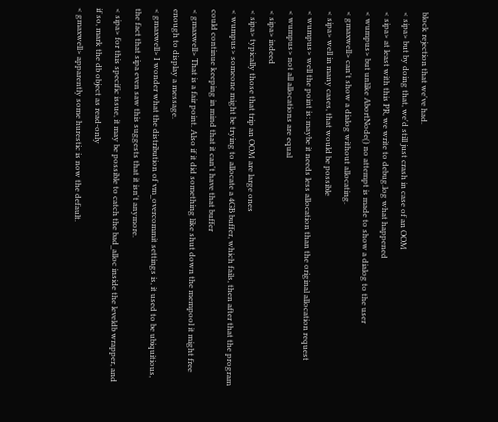block rejection that we've had.
< sipa> but by doing that, we'd still just crash in case of an OOM
< sipa> at least with this PR, we write to debug.log what happened
< wumpus> but unlike AbortNode() no attempt is made to show a dialog to the user
< gmaxwell> can't show a dialog without allocating.
< sipa> well in many cases, that would be possible
< wumpus> well the point is: maybe it needs less allocation than the original allocation request
< wumpus> not all allocations are equal
< sipa> indeed
< sipa> typically those that trip an OOM are large ones
< wumpus> someone might be trying to allocate a 4GB buffer, which fails, then after that the program could continue keeping in mind that it can't have that buffer
< gmaxwell> That is a fair point. Also if it did something like shut down the mempool it might free enough to display a message.
< gmaxwell> I wonder what the distribution of vm_overcommit settings is, it used to be ubiquitious, the fact that sipa even saw this suggests that it isn't anymore.
< sipa> for this specific issue, it may be possible to catch the bad_alloc inside the leveldb wrapper, and if so, mark the db object as read-only
< gmaxwell> apparently some hurestic is now the default.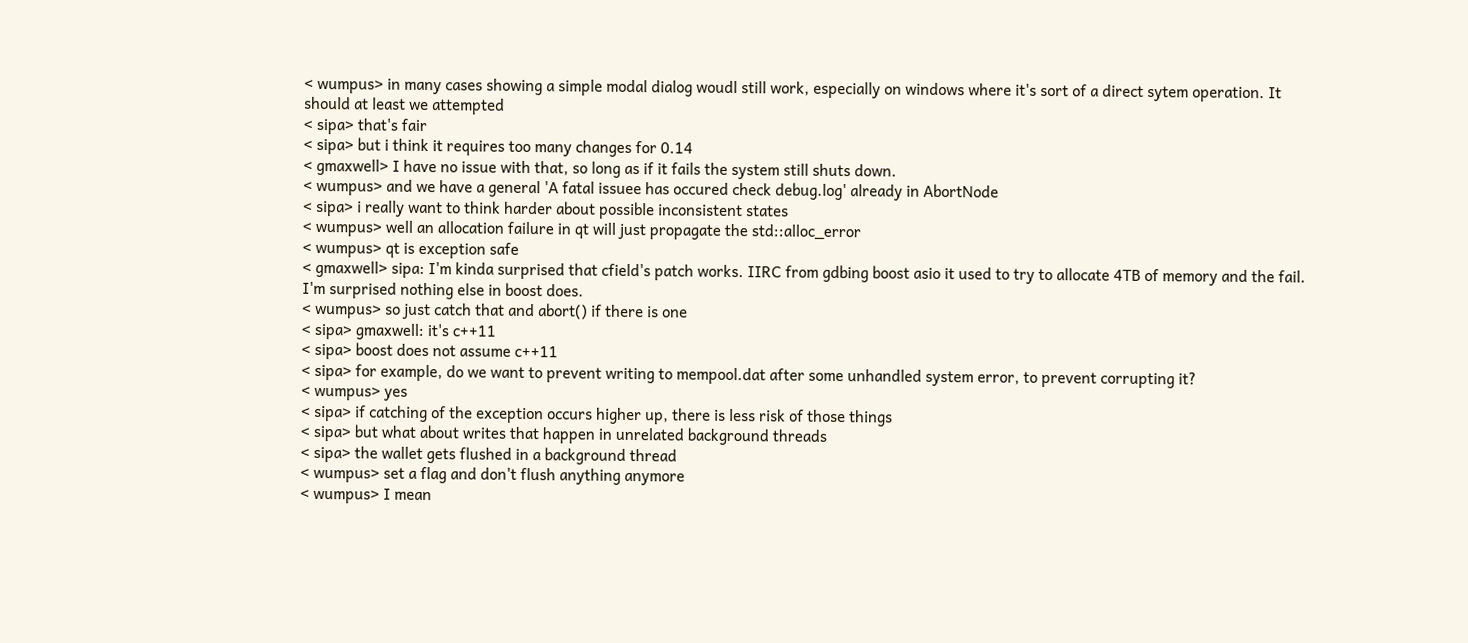< wumpus> in many cases showing a simple modal dialog woudl still work, especially on windows where it's sort of a direct sytem operation. It should at least we attempted
< sipa> that's fair
< sipa> but i think it requires too many changes for 0.14
< gmaxwell> I have no issue with that, so long as if it fails the system still shuts down.
< wumpus> and we have a general 'A fatal issuee has occured check debug.log' already in AbortNode
< sipa> i really want to think harder about possible inconsistent states
< wumpus> well an allocation failure in qt will just propagate the std::alloc_error
< wumpus> qt is exception safe
< gmaxwell> sipa: I'm kinda surprised that cfield's patch works. IIRC from gdbing boost asio it used to try to allocate 4TB of memory and the fail. I'm surprised nothing else in boost does.
< wumpus> so just catch that and abort() if there is one
< sipa> gmaxwell: it's c++11
< sipa> boost does not assume c++11
< sipa> for example, do we want to prevent writing to mempool.dat after some unhandled system error, to prevent corrupting it?
< wumpus> yes
< sipa> if catching of the exception occurs higher up, there is less risk of those things
< sipa> but what about writes that happen in unrelated background threads
< sipa> the wallet gets flushed in a background thread
< wumpus> set a flag and don't flush anything anymore
< wumpus> I mean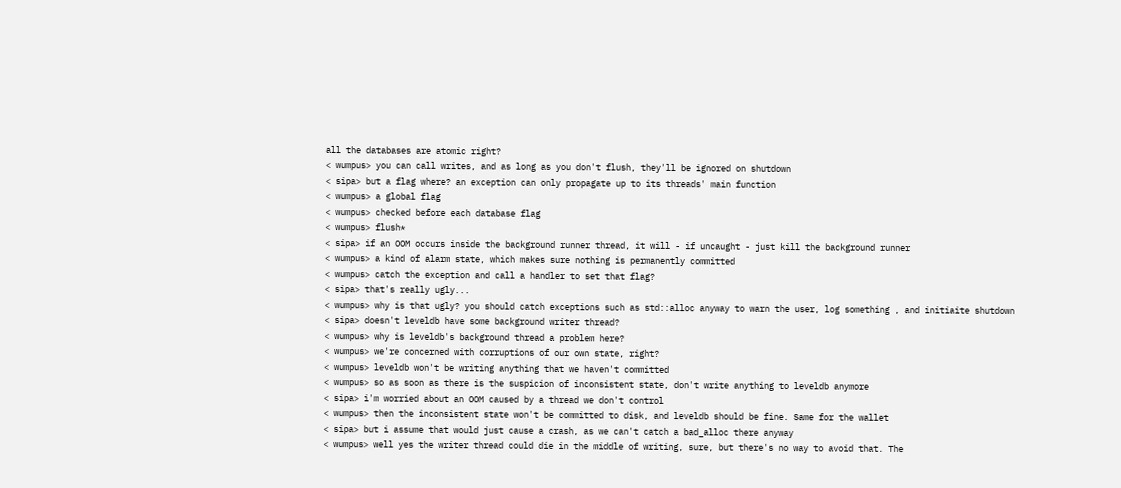all the databases are atomic right?
< wumpus> you can call writes, and as long as you don't flush, they'll be ignored on shutdown
< sipa> but a flag where? an exception can only propagate up to its threads' main function
< wumpus> a global flag
< wumpus> checked before each database flag
< wumpus> flush*
< sipa> if an OOM occurs inside the background runner thread, it will - if uncaught - just kill the background runner
< wumpus> a kind of alarm state, which makes sure nothing is permanently committed
< wumpus> catch the exception and call a handler to set that flag?
< sipa> that's really ugly...
< wumpus> why is that ugly? you should catch exceptions such as std::alloc anyway to warn the user, log something , and initiaite shutdown
< sipa> doesn't leveldb have some background writer thread?
< wumpus> why is leveldb's background thread a problem here?
< wumpus> we're concerned with corruptions of our own state, right?
< wumpus> leveldb won't be writing anything that we haven't committed
< wumpus> so as soon as there is the suspicion of inconsistent state, don't write anything to leveldb anymore
< sipa> i'm worried about an OOM caused by a thread we don't control
< wumpus> then the inconsistent state won't be committed to disk, and leveldb should be fine. Same for the wallet
< sipa> but i assume that would just cause a crash, as we can't catch a bad_alloc there anyway
< wumpus> well yes the writer thread could die in the middle of writing, sure, but there's no way to avoid that. The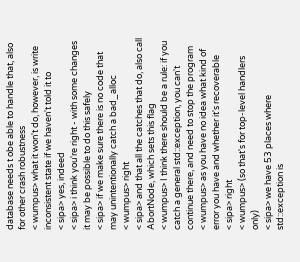database needs t obe able to handle that, also for other crash robustness
< wumpus> what it won't do, however, is write inconsistent state if we haven't told it to
< sipa> yes, indeed
< sipa> i think you're right - with some changes it may be possible to do this safely
< sipa> if we make sure there is no code that may unintentionally catch a bad_alloc
< wumpus> right
< sipa> and that all the catches that do, also call AbortNode, which sets this flag
< wumpus> I think there should be a rule: if you catch a general std::exception, you can't continue there, and need to stop the program
< wumpus> as you have no idea what kind of error you have and whether it's recoverable
< sipa> right
< wumpus> (so that's for top-level handlers only)
< sipa> we have 53 places where std::exception is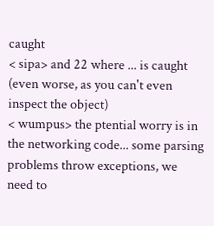caught
< sipa> and 22 where ... is caught (even worse, as you can't even inspect the object)
< wumpus> the ptential worry is in the networking code... some parsing problems throw exceptions, we need to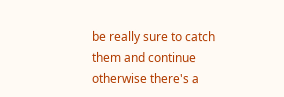be really sure to catch them and continue otherwise there's a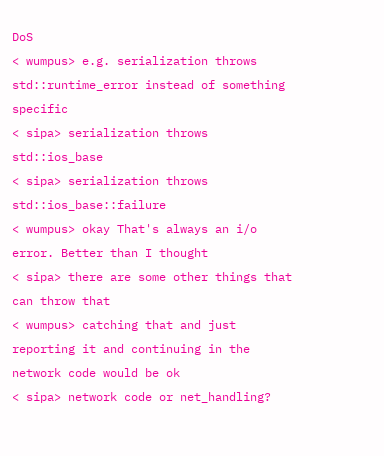DoS
< wumpus> e.g. serialization throws std::runtime_error instead of something specific
< sipa> serialization throws std::ios_base
< sipa> serialization throws std::ios_base::failure
< wumpus> okay That's always an i/o error. Better than I thought
< sipa> there are some other things that can throw that
< wumpus> catching that and just reporting it and continuing in the network code would be ok
< sipa> network code or net_handling?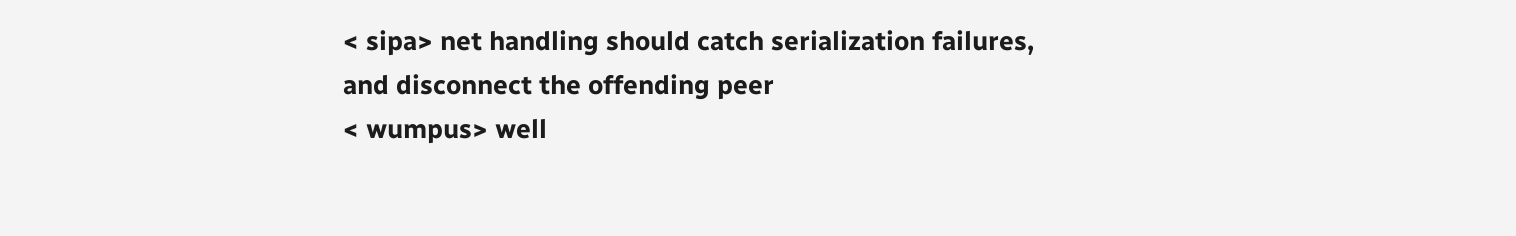< sipa> net handling should catch serialization failures, and disconnect the offending peer
< wumpus> well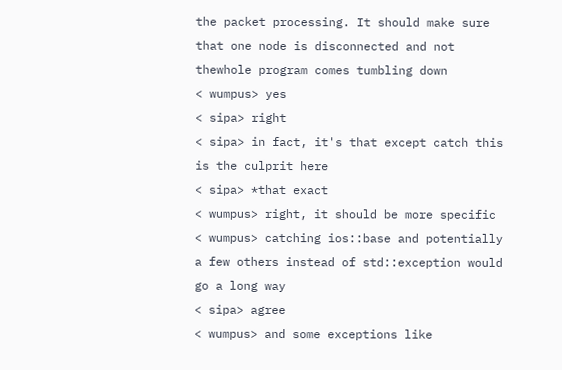the packet processing. It should make sure that one node is disconnected and not thewhole program comes tumbling down
< wumpus> yes
< sipa> right
< sipa> in fact, it's that except catch this is the culprit here
< sipa> *that exact
< wumpus> right, it should be more specific
< wumpus> catching ios::base and potentially a few others instead of std::exception would go a long way
< sipa> agree
< wumpus> and some exceptions like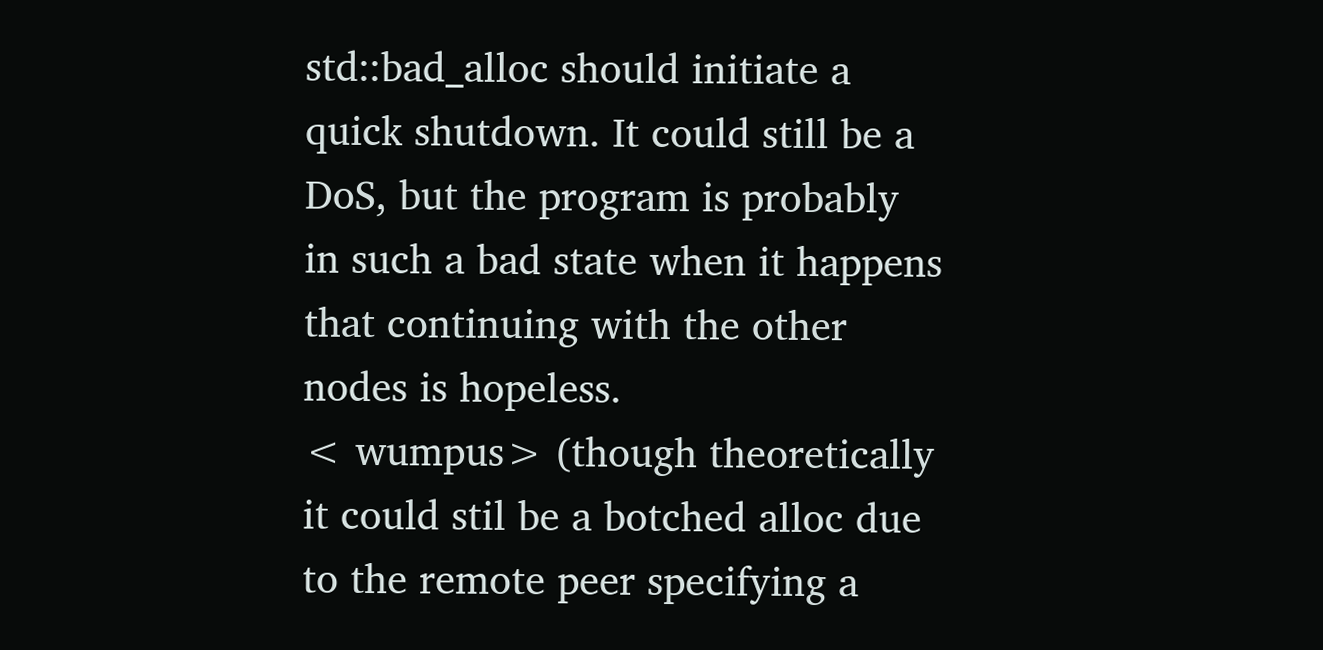std::bad_alloc should initiate a quick shutdown. It could still be a DoS, but the program is probably in such a bad state when it happens that continuing with the other nodes is hopeless.
< wumpus> (though theoretically it could stil be a botched alloc due to the remote peer specifying a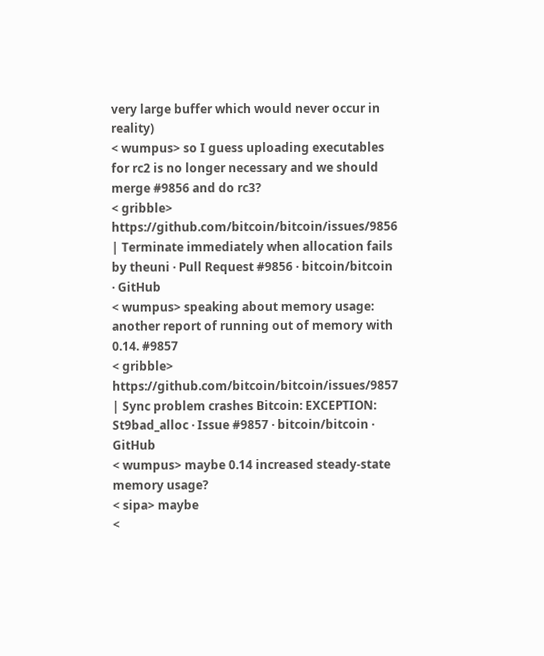very large buffer which would never occur in reality)
< wumpus> so I guess uploading executables for rc2 is no longer necessary and we should merge #9856 and do rc3?
< gribble> https://github.com/bitcoin/bitcoin/issues/9856 | Terminate immediately when allocation fails by theuni · Pull Request #9856 · bitcoin/bitcoin · GitHub
< wumpus> speaking about memory usage: another report of running out of memory with 0.14. #9857
< gribble> https://github.com/bitcoin/bitcoin/issues/9857 | Sync problem crashes Bitcoin: EXCEPTION: St9bad_alloc · Issue #9857 · bitcoin/bitcoin · GitHub
< wumpus> maybe 0.14 increased steady-state memory usage?
< sipa> maybe
<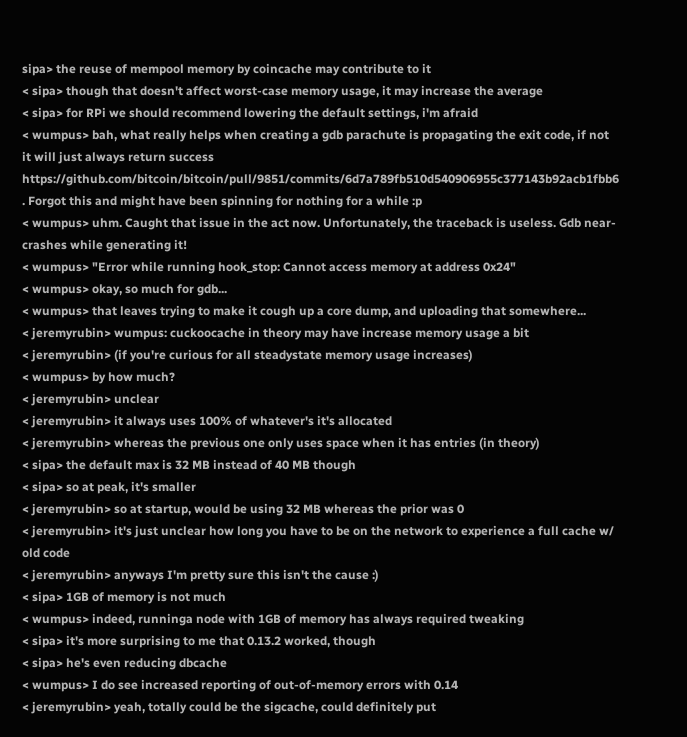sipa> the reuse of mempool memory by coincache may contribute to it
< sipa> though that doesn't affect worst-case memory usage, it may increase the average
< sipa> for RPi we should recommend lowering the default settings, i'm afraid
< wumpus> bah, what really helps when creating a gdb parachute is propagating the exit code, if not it will just always return success https://github.com/bitcoin/bitcoin/pull/9851/commits/6d7a789fb510d540906955c377143b92acb1fbb6 . Forgot this and might have been spinning for nothing for a while :p
< wumpus> uhm. Caught that issue in the act now. Unfortunately, the traceback is useless. Gdb near-crashes while generating it!
< wumpus> "Error while running hook_stop: Cannot access memory at address 0x24"
< wumpus> okay, so much for gdb...
< wumpus> that leaves trying to make it cough up a core dump, and uploading that somewhere...
< jeremyrubin> wumpus: cuckoocache in theory may have increase memory usage a bit
< jeremyrubin> (if you're curious for all steadystate memory usage increases)
< wumpus> by how much?
< jeremyrubin> unclear
< jeremyrubin> it always uses 100% of whatever's it's allocated
< jeremyrubin> whereas the previous one only uses space when it has entries (in theory)
< sipa> the default max is 32 MB instead of 40 MB though
< sipa> so at peak, it's smaller
< jeremyrubin> so at startup, would be using 32 MB whereas the prior was 0
< jeremyrubin> it's just unclear how long you have to be on the network to experience a full cache w/ old code
< jeremyrubin> anyways I'm pretty sure this isn't the cause :)
< sipa> 1GB of memory is not much
< wumpus> indeed, runninga node with 1GB of memory has always required tweaking
< sipa> it's more surprising to me that 0.13.2 worked, though
< sipa> he's even reducing dbcache
< wumpus> I do see increased reporting of out-of-memory errors with 0.14
< jeremyrubin> yeah, totally could be the sigcache, could definitely put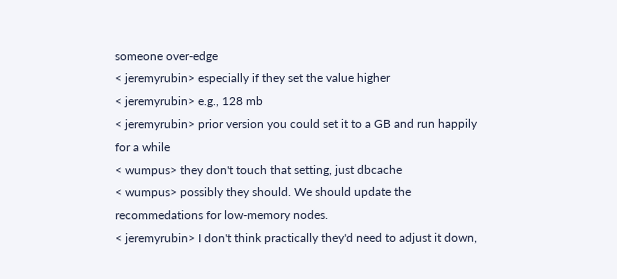someone over-edge
< jeremyrubin> especially if they set the value higher
< jeremyrubin> e.g., 128 mb
< jeremyrubin> prior version you could set it to a GB and run happily for a while
< wumpus> they don't touch that setting, just dbcache
< wumpus> possibly they should. We should update the recommedations for low-memory nodes.
< jeremyrubin> I don't think practically they'd need to adjust it down,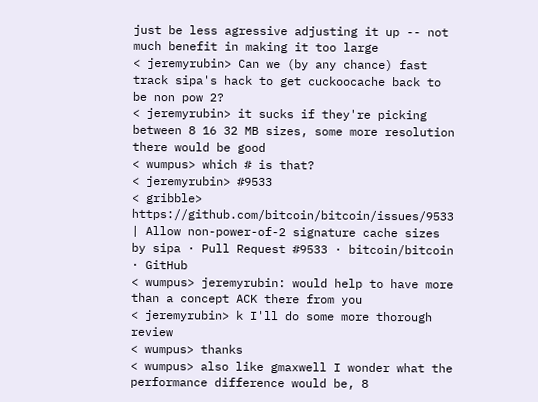just be less agressive adjusting it up -- not much benefit in making it too large
< jeremyrubin> Can we (by any chance) fast track sipa's hack to get cuckoocache back to be non pow 2?
< jeremyrubin> it sucks if they're picking between 8 16 32 MB sizes, some more resolution there would be good
< wumpus> which # is that?
< jeremyrubin> #9533
< gribble> https://github.com/bitcoin/bitcoin/issues/9533 | Allow non-power-of-2 signature cache sizes by sipa · Pull Request #9533 · bitcoin/bitcoin · GitHub
< wumpus> jeremyrubin: would help to have more than a concept ACK there from you
< jeremyrubin> k I'll do some more thorough review
< wumpus> thanks
< wumpus> also like gmaxwell I wonder what the performance difference would be, 8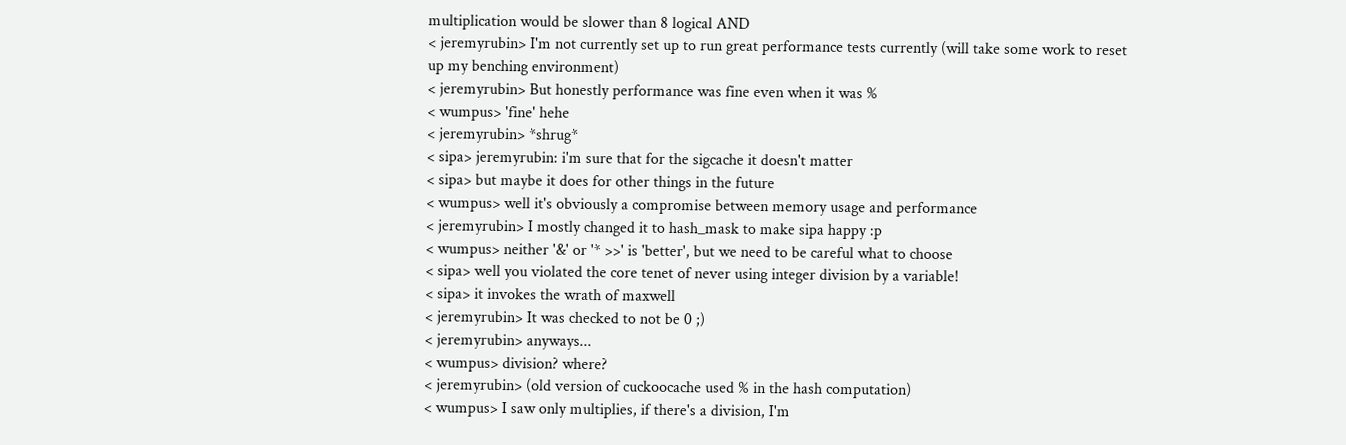multiplication would be slower than 8 logical AND
< jeremyrubin> I'm not currently set up to run great performance tests currently (will take some work to reset up my benching environment)
< jeremyrubin> But honestly performance was fine even when it was %
< wumpus> 'fine' hehe
< jeremyrubin> *shrug*
< sipa> jeremyrubin: i'm sure that for the sigcache it doesn't matter
< sipa> but maybe it does for other things in the future
< wumpus> well it's obviously a compromise between memory usage and performance
< jeremyrubin> I mostly changed it to hash_mask to make sipa happy :p
< wumpus> neither '&' or '* >>' is 'better', but we need to be careful what to choose
< sipa> well you violated the core tenet of never using integer division by a variable!
< sipa> it invokes the wrath of maxwell
< jeremyrubin> It was checked to not be 0 ;)
< jeremyrubin> anyways...
< wumpus> division? where?
< jeremyrubin> (old version of cuckoocache used % in the hash computation)
< wumpus> I saw only multiplies, if there's a division, I'm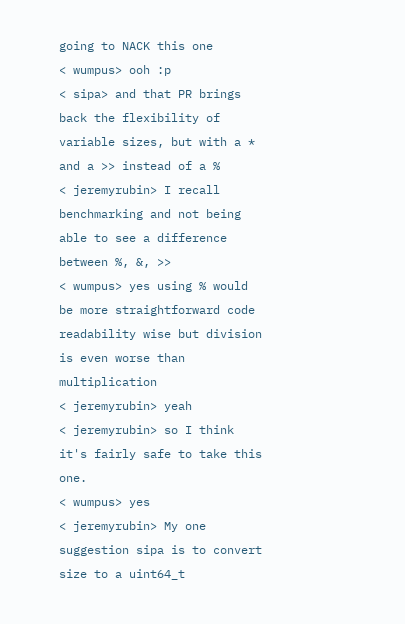going to NACK this one
< wumpus> ooh :p
< sipa> and that PR brings back the flexibility of variable sizes, but with a * and a >> instead of a %
< jeremyrubin> I recall benchmarking and not being able to see a difference between %, &, >>
< wumpus> yes using % would be more straightforward code readability wise but division is even worse than multiplication
< jeremyrubin> yeah
< jeremyrubin> so I think it's fairly safe to take this one.
< wumpus> yes
< jeremyrubin> My one suggestion sipa is to convert size to a uint64_t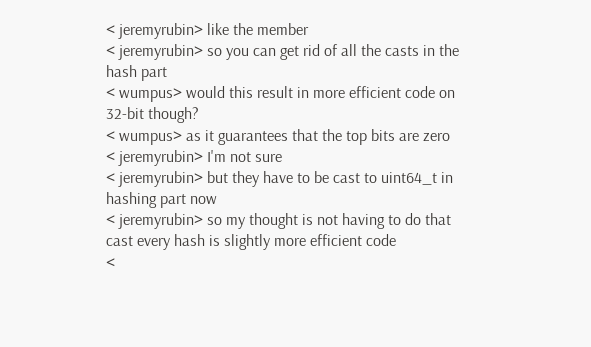< jeremyrubin> like the member
< jeremyrubin> so you can get rid of all the casts in the hash part
< wumpus> would this result in more efficient code on 32-bit though?
< wumpus> as it guarantees that the top bits are zero
< jeremyrubin> I'm not sure
< jeremyrubin> but they have to be cast to uint64_t in hashing part now
< jeremyrubin> so my thought is not having to do that cast every hash is slightly more efficient code
<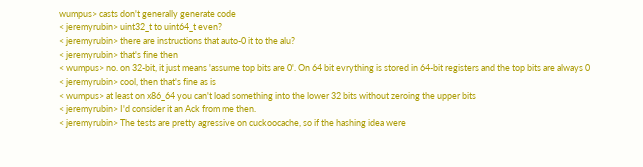wumpus> casts don't generally generate code
< jeremyrubin> uint32_t to uint64_t even?
< jeremyrubin> there are instructions that auto-0 it to the alu?
< jeremyrubin> that's fine then
< wumpus> no. on 32-bit, it just means 'assume top bits are 0'. On 64 bit evrything is stored in 64-bit registers and the top bits are always 0
< jeremyrubin> cool, then that's fine as is
< wumpus> at least on x86_64 you can't load something into the lower 32 bits without zeroing the upper bits
< jeremyrubin> I'd consider it an Ack from me then.
< jeremyrubin> The tests are pretty agressive on cuckoocache, so if the hashing idea were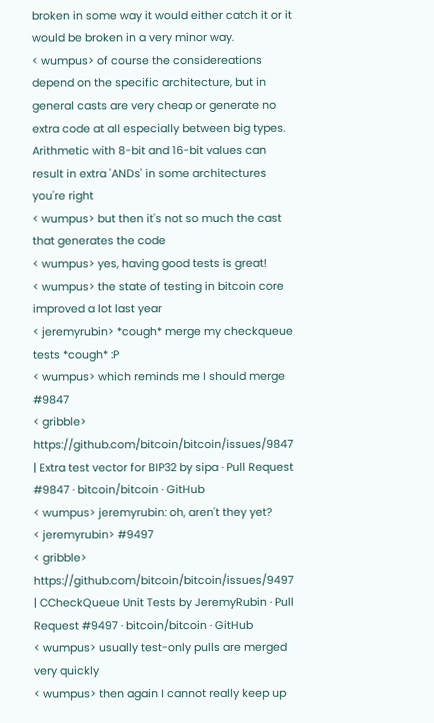broken in some way it would either catch it or it would be broken in a very minor way.
< wumpus> of course the considereations depend on the specific architecture, but in general casts are very cheap or generate no extra code at all especially between big types. Arithmetic with 8-bit and 16-bit values can result in extra 'ANDs' in some architectures you're right
< wumpus> but then it's not so much the cast that generates the code
< wumpus> yes, having good tests is great!
< wumpus> the state of testing in bitcoin core improved a lot last year
< jeremyrubin> *cough* merge my checkqueue tests *cough* :P
< wumpus> which reminds me I should merge #9847
< gribble> https://github.com/bitcoin/bitcoin/issues/9847 | Extra test vector for BIP32 by sipa · Pull Request #9847 · bitcoin/bitcoin · GitHub
< wumpus> jeremyrubin: oh, aren't they yet?
< jeremyrubin> #9497
< gribble> https://github.com/bitcoin/bitcoin/issues/9497 | CCheckQueue Unit Tests by JeremyRubin · Pull Request #9497 · bitcoin/bitcoin · GitHub
< wumpus> usually test-only pulls are merged very quickly
< wumpus> then again I cannot really keep up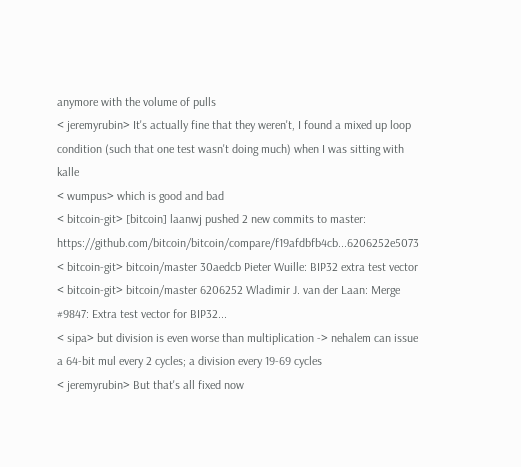anymore with the volume of pulls
< jeremyrubin> It's actually fine that they weren't, I found a mixed up loop condition (such that one test wasn't doing much) when I was sitting with kalle
< wumpus> which is good and bad
< bitcoin-git> [bitcoin] laanwj pushed 2 new commits to master: https://github.com/bitcoin/bitcoin/compare/f19afdbfb4cb...6206252e5073
< bitcoin-git> bitcoin/master 30aedcb Pieter Wuille: BIP32 extra test vector
< bitcoin-git> bitcoin/master 6206252 Wladimir J. van der Laan: Merge #9847: Extra test vector for BIP32...
< sipa> but division is even worse than multiplication -> nehalem can issue a 64-bit mul every 2 cycles; a division every 19-69 cycles
< jeremyrubin> But that's all fixed now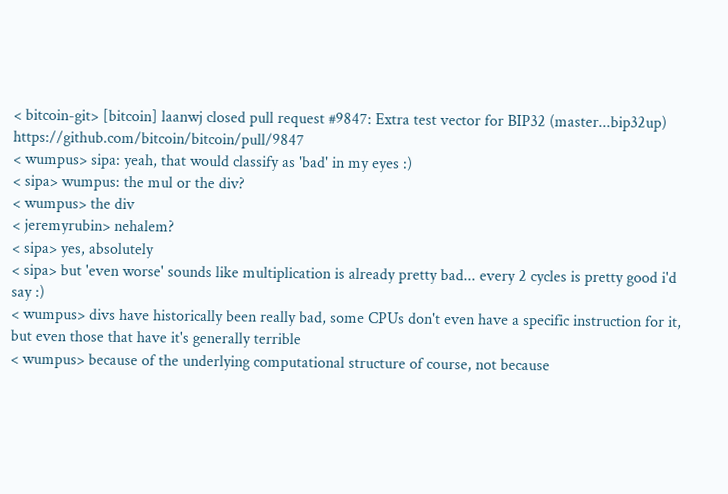< bitcoin-git> [bitcoin] laanwj closed pull request #9847: Extra test vector for BIP32 (master...bip32up) https://github.com/bitcoin/bitcoin/pull/9847
< wumpus> sipa: yeah, that would classify as 'bad' in my eyes :)
< sipa> wumpus: the mul or the div?
< wumpus> the div
< jeremyrubin> nehalem?
< sipa> yes, absolutely
< sipa> but 'even worse' sounds like multiplication is already pretty bad... every 2 cycles is pretty good i'd say :)
< wumpus> divs have historically been really bad, some CPUs don't even have a specific instruction for it, but even those that have it's generally terrible
< wumpus> because of the underlying computational structure of course, not because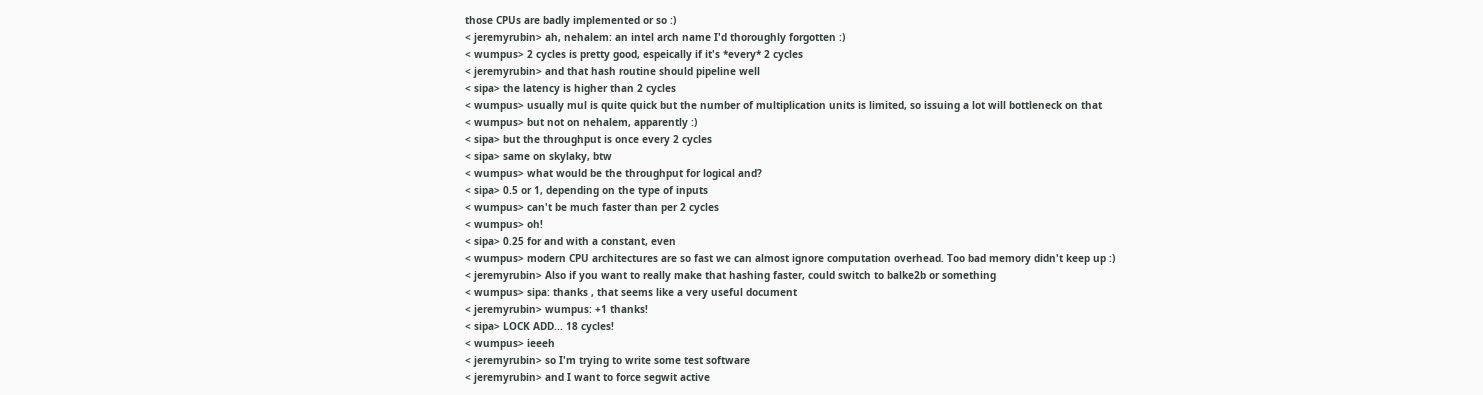those CPUs are badly implemented or so :)
< jeremyrubin> ah, nehalem: an intel arch name I'd thoroughly forgotten :)
< wumpus> 2 cycles is pretty good, espeically if it's *every* 2 cycles
< jeremyrubin> and that hash routine should pipeline well
< sipa> the latency is higher than 2 cycles
< wumpus> usually mul is quite quick but the number of multiplication units is limited, so issuing a lot will bottleneck on that
< wumpus> but not on nehalem, apparently :)
< sipa> but the throughput is once every 2 cycles
< sipa> same on skylaky, btw
< wumpus> what would be the throughput for logical and?
< sipa> 0.5 or 1, depending on the type of inputs
< wumpus> can't be much faster than per 2 cycles
< wumpus> oh!
< sipa> 0.25 for and with a constant, even
< wumpus> modern CPU architectures are so fast we can almost ignore computation overhead. Too bad memory didn't keep up :)
< jeremyrubin> Also if you want to really make that hashing faster, could switch to balke2b or something
< wumpus> sipa: thanks , that seems like a very useful document
< jeremyrubin> wumpus: +1 thanks!
< sipa> LOCK ADD... 18 cycles!
< wumpus> ieeeh
< jeremyrubin> so I'm trying to write some test software
< jeremyrubin> and I want to force segwit active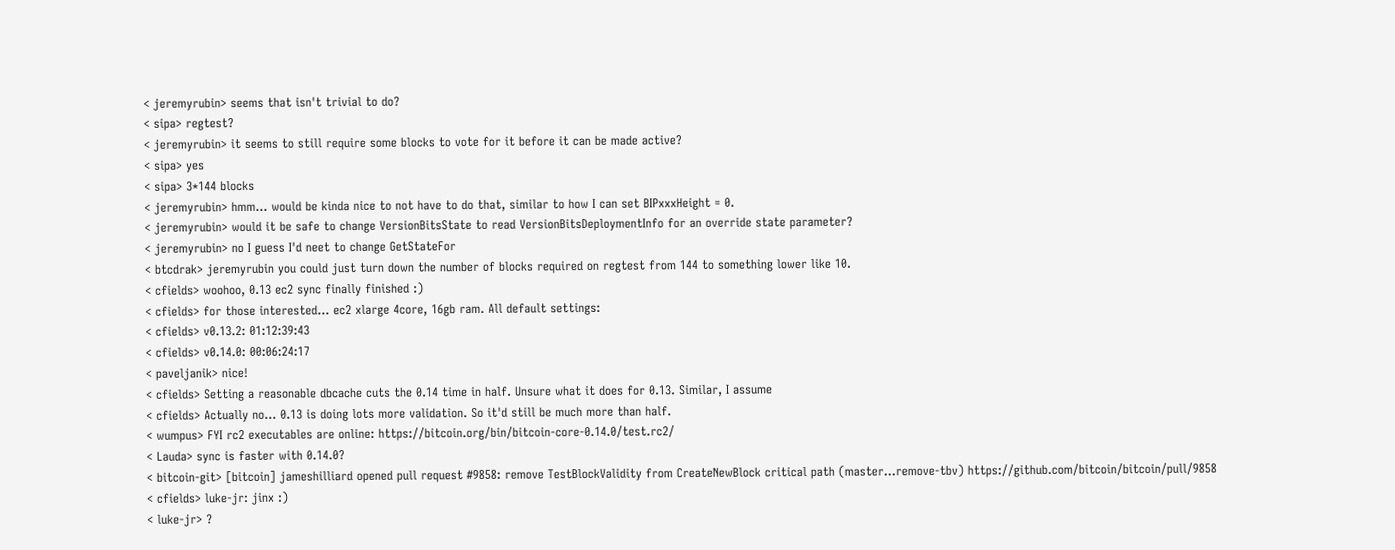< jeremyrubin> seems that isn't trivial to do?
< sipa> regtest?
< jeremyrubin> it seems to still require some blocks to vote for it before it can be made active?
< sipa> yes
< sipa> 3*144 blocks
< jeremyrubin> hmm... would be kinda nice to not have to do that, similar to how I can set BIPxxxHeight = 0.
< jeremyrubin> would it be safe to change VersionBitsState to read VersionBitsDeploymentInfo for an override state parameter?
< jeremyrubin> no I guess I'd neet to change GetStateFor
< btcdrak> jeremyrubin you could just turn down the number of blocks required on regtest from 144 to something lower like 10.
< cfields> woohoo, 0.13 ec2 sync finally finished :)
< cfields> for those interested... ec2 xlarge 4core, 16gb ram. All default settings:
< cfields> v0.13.2: 01:12:39:43
< cfields> v0.14.0: 00:06:24:17
< paveljanik> nice!
< cfields> Setting a reasonable dbcache cuts the 0.14 time in half. Unsure what it does for 0.13. Similar, I assume
< cfields> Actually no... 0.13 is doing lots more validation. So it'd still be much more than half.
< wumpus> FYI rc2 executables are online: https://bitcoin.org/bin/bitcoin-core-0.14.0/test.rc2/
< Lauda> sync is faster with 0.14.0?
< bitcoin-git> [bitcoin] jameshilliard opened pull request #9858: remove TestBlockValidity from CreateNewBlock critical path (master...remove-tbv) https://github.com/bitcoin/bitcoin/pull/9858
< cfields> luke-jr: jinx :)
< luke-jr> ?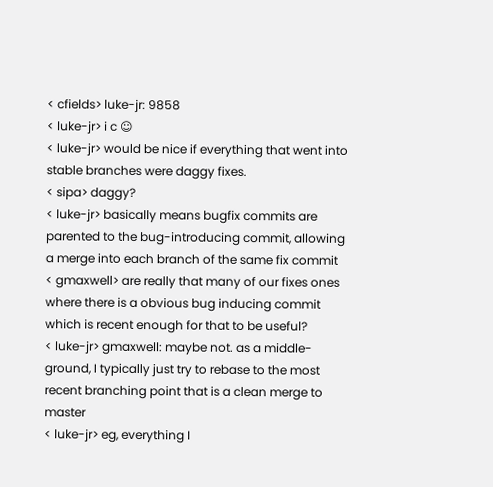< cfields> luke-jr: 9858
< luke-jr> i c ☺
< luke-jr> would be nice if everything that went into stable branches were daggy fixes.
< sipa> daggy?
< luke-jr> basically means bugfix commits are parented to the bug-introducing commit, allowing a merge into each branch of the same fix commit
< gmaxwell> are really that many of our fixes ones where there is a obvious bug inducing commit which is recent enough for that to be useful?
< luke-jr> gmaxwell: maybe not. as a middle-ground, I typically just try to rebase to the most recent branching point that is a clean merge to master
< luke-jr> eg, everything I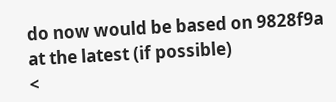do now would be based on 9828f9a at the latest (if possible)
<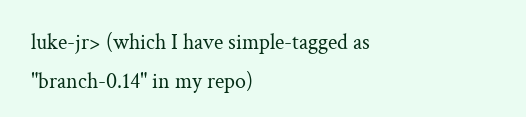luke-jr> (which I have simple-tagged as "branch-0.14" in my repo)